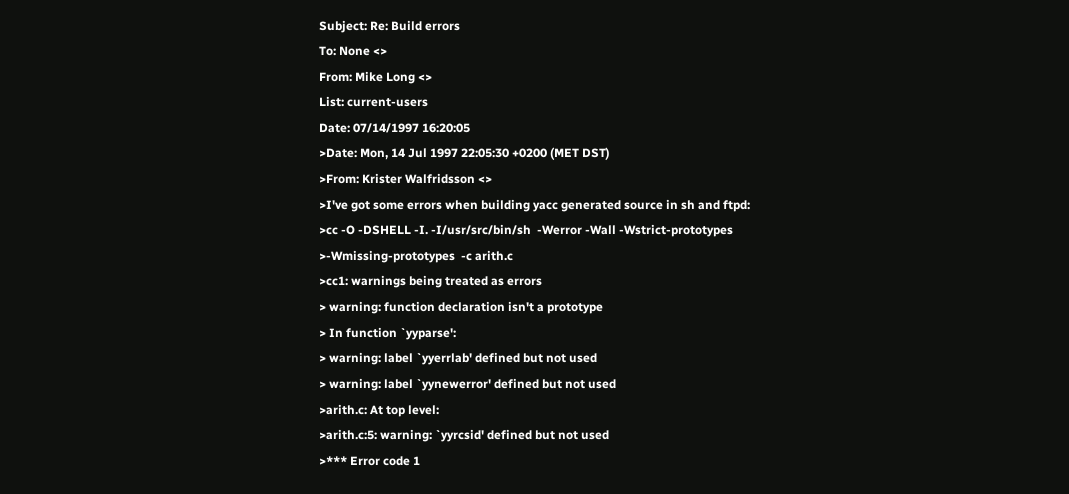Subject: Re: Build errors
To: None <>
From: Mike Long <>
List: current-users
Date: 07/14/1997 16:20:05
>Date: Mon, 14 Jul 1997 22:05:30 +0200 (MET DST)
>From: Krister Walfridsson <>
>I've got some errors when building yacc generated source in sh and ftpd:
>cc -O -DSHELL -I. -I/usr/src/bin/sh  -Werror -Wall -Wstrict-prototypes
>-Wmissing-prototypes  -c arith.c
>cc1: warnings being treated as errors
> warning: function declaration isn't a prototype
> In function `yyparse':
> warning: label `yyerrlab' defined but not used
> warning: label `yynewerror' defined but not used
>arith.c: At top level:
>arith.c:5: warning: `yyrcsid' defined but not used
>*** Error code 1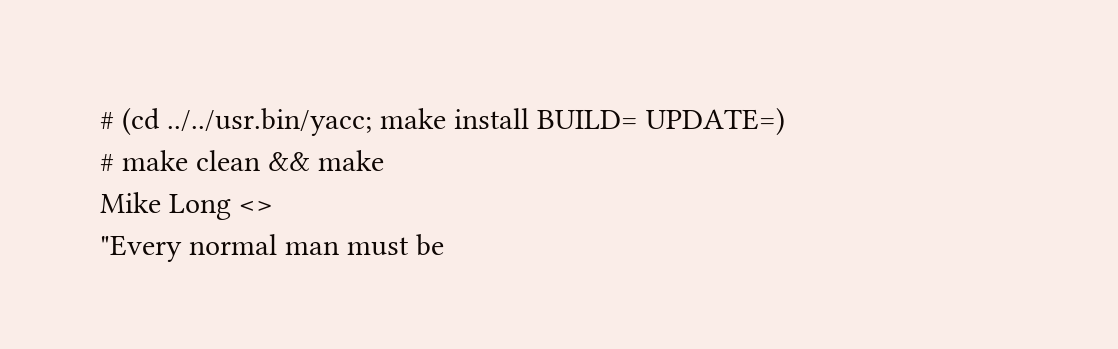# (cd ../../usr.bin/yacc; make install BUILD= UPDATE=)
# make clean && make
Mike Long <>
"Every normal man must be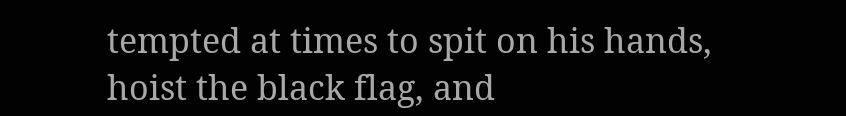tempted at times to spit on his hands,
hoist the black flag, and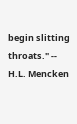begin slitting throats." -- H.L. Mencken